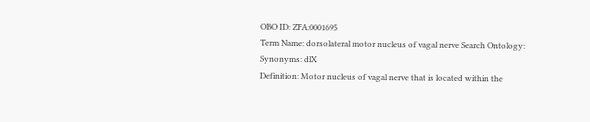OBO ID: ZFA:0001695
Term Name: dorsolateral motor nucleus of vagal nerve Search Ontology:
Synonyms: dlX
Definition: Motor nucleus of vagal nerve that is located within the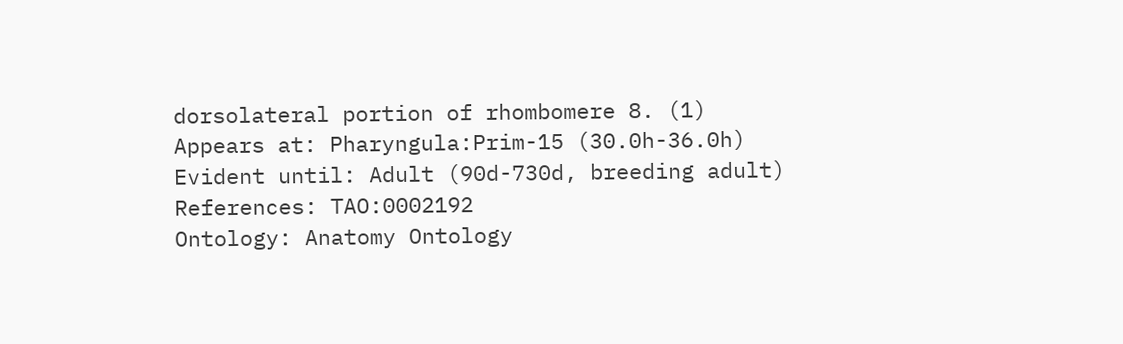dorsolateral portion of rhombomere 8. (1)
Appears at: Pharyngula:Prim-15 (30.0h-36.0h)
Evident until: Adult (90d-730d, breeding adult)
References: TAO:0002192
Ontology: Anatomy Ontology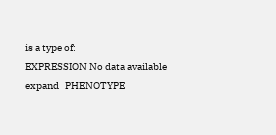is a type of:
EXPRESSION No data available
expand   PHENOTYPE